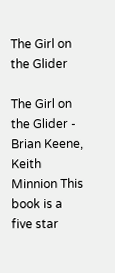The Girl on the Glider

The Girl on the Glider - Brian Keene,  Keith Minnion This book is a five star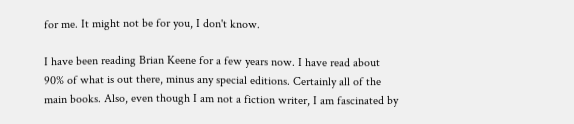for me. It might not be for you, I don't know.

I have been reading Brian Keene for a few years now. I have read about 90% of what is out there, minus any special editions. Certainly all of the main books. Also, even though I am not a fiction writer, I am fascinated by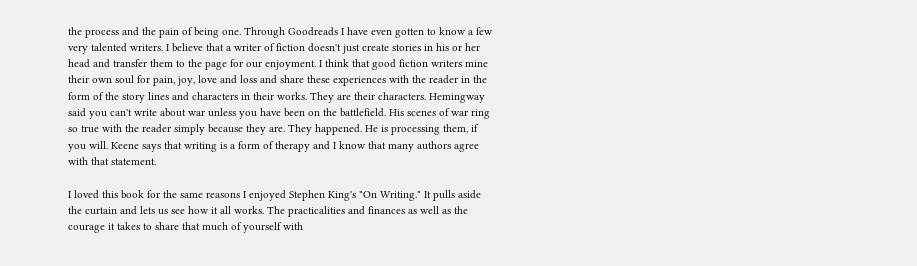the process and the pain of being one. Through Goodreads I have even gotten to know a few very talented writers. I believe that a writer of fiction doesn't just create stories in his or her head and transfer them to the page for our enjoyment. I think that good fiction writers mine their own soul for pain, joy, love and loss and share these experiences with the reader in the form of the story lines and characters in their works. They are their characters. Hemingway said you can't write about war unless you have been on the battlefield. His scenes of war ring so true with the reader simply because they are. They happened. He is processing them, if you will. Keene says that writing is a form of therapy and I know that many authors agree with that statement.

I loved this book for the same reasons I enjoyed Stephen King's "On Writing." It pulls aside the curtain and lets us see how it all works. The practicalities and finances as well as the courage it takes to share that much of yourself with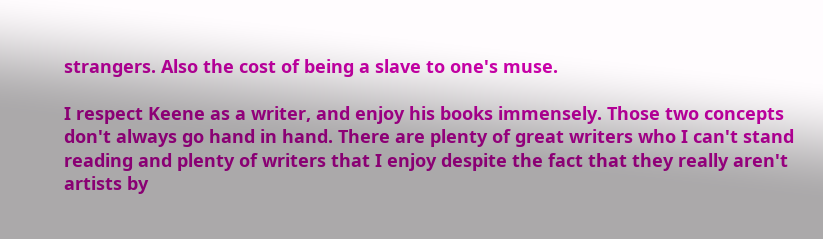strangers. Also the cost of being a slave to one's muse.

I respect Keene as a writer, and enjoy his books immensely. Those two concepts don't always go hand in hand. There are plenty of great writers who I can't stand reading and plenty of writers that I enjoy despite the fact that they really aren't artists by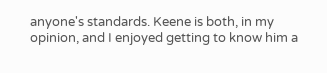anyone's standards. Keene is both, in my opinion, and I enjoyed getting to know him a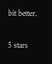bit better.

5 stars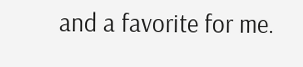and a favorite for me.